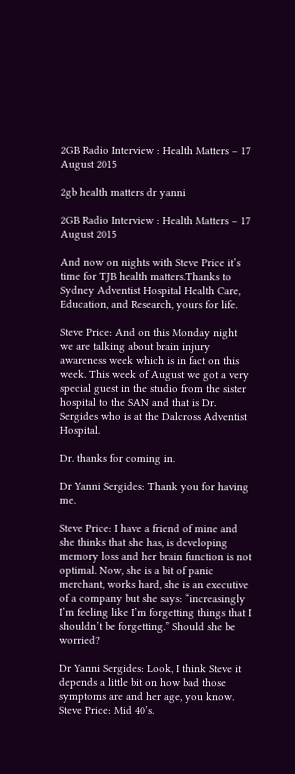2GB Radio Interview : Health Matters – 17 August 2015

2gb health matters dr yanni

2GB Radio Interview : Health Matters – 17 August 2015

And now on nights with Steve Price it’s time for TJB health matters.Thanks to Sydney Adventist Hospital Health Care, Education, and Research, yours for life.

Steve Price: And on this Monday night we are talking about brain injury awareness week which is in fact on this week. This week of August we got a very special guest in the studio from the sister hospital to the SAN and that is Dr. Sergides who is at the Dalcross Adventist Hospital.

Dr. thanks for coming in.

Dr Yanni Sergides: Thank you for having me.

Steve Price: I have a friend of mine and she thinks that she has, is developing memory loss and her brain function is not optimal. Now, she is a bit of panic merchant, works hard, she is an executive of a company but she says: “increasingly I’m feeling like I’m forgetting things that I shouldn’t be forgetting.” Should she be worried?

Dr Yanni Sergides: Look, I think Steve it depends a little bit on how bad those symptoms are and her age, you know.
Steve Price: Mid 40’s.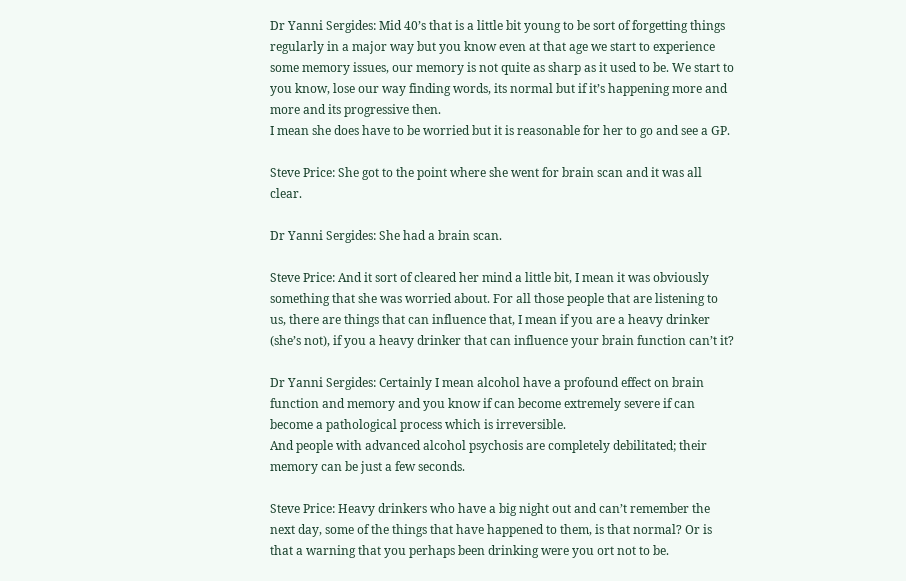Dr Yanni Sergides: Mid 40’s that is a little bit young to be sort of forgetting things regularly in a major way but you know even at that age we start to experience some memory issues, our memory is not quite as sharp as it used to be. We start to you know, lose our way finding words, its normal but if it’s happening more and more and its progressive then.
I mean she does have to be worried but it is reasonable for her to go and see a GP.

Steve Price: She got to the point where she went for brain scan and it was all clear.

Dr Yanni Sergides: She had a brain scan.

Steve Price: And it sort of cleared her mind a little bit, I mean it was obviously something that she was worried about. For all those people that are listening to us, there are things that can influence that, I mean if you are a heavy drinker (she’s not), if you a heavy drinker that can influence your brain function can’t it?

Dr Yanni Sergides: Certainly I mean alcohol have a profound effect on brain function and memory and you know if can become extremely severe if can become a pathological process which is irreversible.
And people with advanced alcohol psychosis are completely debilitated; their memory can be just a few seconds.

Steve Price: Heavy drinkers who have a big night out and can’t remember the next day, some of the things that have happened to them, is that normal? Or is that a warning that you perhaps been drinking were you ort not to be.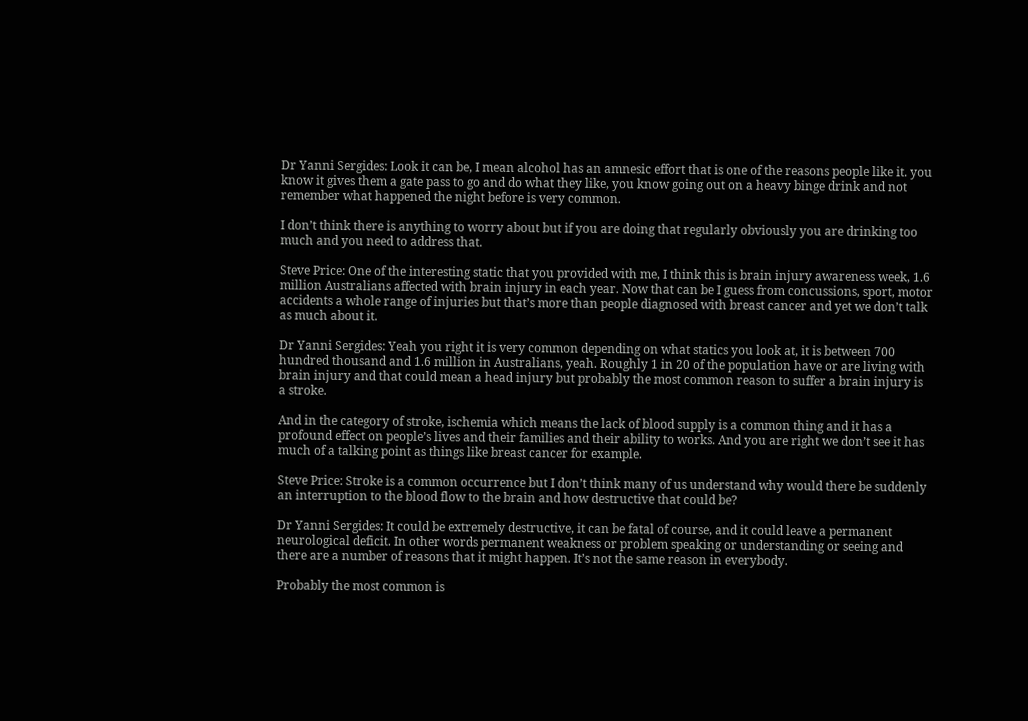Dr Yanni Sergides: Look it can be, I mean alcohol has an amnesic effort that is one of the reasons people like it. you know it gives them a gate pass to go and do what they like, you know going out on a heavy binge drink and not remember what happened the night before is very common.

I don’t think there is anything to worry about but if you are doing that regularly obviously you are drinking too much and you need to address that.

Steve Price: One of the interesting static that you provided with me, I think this is brain injury awareness week, 1.6 million Australians affected with brain injury in each year. Now that can be I guess from concussions, sport, motor accidents a whole range of injuries but that’s more than people diagnosed with breast cancer and yet we don’t talk as much about it.

Dr Yanni Sergides: Yeah you right it is very common depending on what statics you look at, it is between 700 hundred thousand and 1.6 million in Australians, yeah. Roughly 1 in 20 of the population have or are living with brain injury and that could mean a head injury but probably the most common reason to suffer a brain injury is a stroke.

And in the category of stroke, ischemia which means the lack of blood supply is a common thing and it has a profound effect on people’s lives and their families and their ability to works. And you are right we don’t see it has much of a talking point as things like breast cancer for example.

Steve Price: Stroke is a common occurrence but I don’t think many of us understand why would there be suddenly an interruption to the blood flow to the brain and how destructive that could be?

Dr Yanni Sergides: It could be extremely destructive, it can be fatal of course, and it could leave a permanent neurological deficit. In other words permanent weakness or problem speaking or understanding or seeing and there are a number of reasons that it might happen. It’s not the same reason in everybody.

Probably the most common is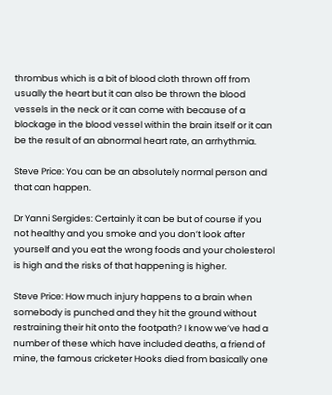thrombus which is a bit of blood cloth thrown off from usually the heart but it can also be thrown the blood vessels in the neck or it can come with because of a blockage in the blood vessel within the brain itself or it can be the result of an abnormal heart rate, an arrhythmia.

Steve Price: You can be an absolutely normal person and that can happen.

Dr Yanni Sergides: Certainly it can be but of course if you not healthy and you smoke and you don’t look after yourself and you eat the wrong foods and your cholesterol is high and the risks of that happening is higher.

Steve Price: How much injury happens to a brain when somebody is punched and they hit the ground without restraining their hit onto the footpath? I know we’ve had a number of these which have included deaths, a friend of mine, the famous cricketer Hooks died from basically one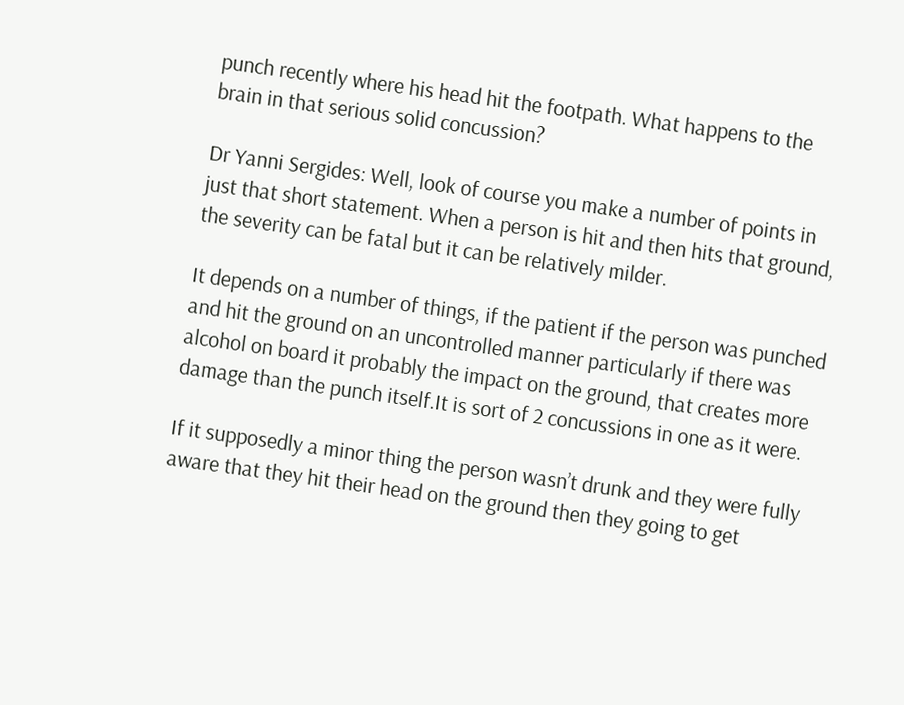punch recently where his head hit the footpath. What happens to the brain in that serious solid concussion?

Dr Yanni Sergides: Well, look of course you make a number of points in just that short statement. When a person is hit and then hits that ground, the severity can be fatal but it can be relatively milder.

It depends on a number of things, if the patient if the person was punched and hit the ground on an uncontrolled manner particularly if there was alcohol on board it probably the impact on the ground, that creates more damage than the punch itself.It is sort of 2 concussions in one as it were.

If it supposedly a minor thing the person wasn’t drunk and they were fully aware that they hit their head on the ground then they going to get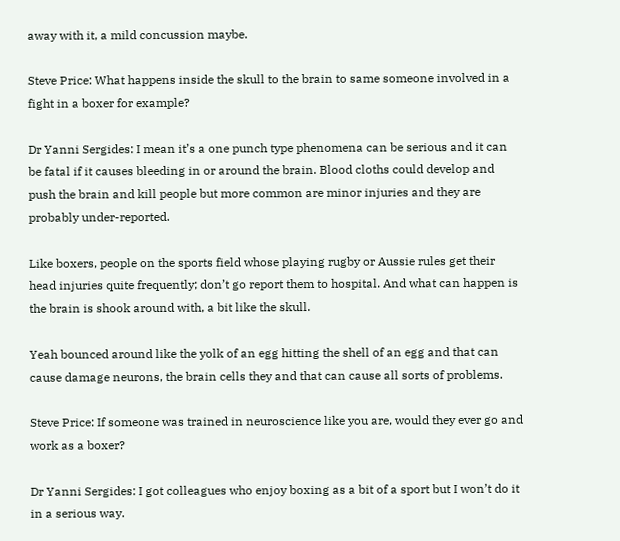away with it, a mild concussion maybe.

Steve Price: What happens inside the skull to the brain to same someone involved in a fight in a boxer for example?

Dr Yanni Sergides: I mean it’s a one punch type phenomena can be serious and it can be fatal if it causes bleeding in or around the brain. Blood cloths could develop and push the brain and kill people but more common are minor injuries and they are probably under-reported.

Like boxers, people on the sports field whose playing rugby or Aussie rules get their head injuries quite frequently; don’t go report them to hospital. And what can happen is the brain is shook around with, a bit like the skull.

Yeah bounced around like the yolk of an egg hitting the shell of an egg and that can cause damage neurons, the brain cells they and that can cause all sorts of problems.

Steve Price: If someone was trained in neuroscience like you are, would they ever go and work as a boxer?

Dr Yanni Sergides: I got colleagues who enjoy boxing as a bit of a sport but I won’t do it in a serious way.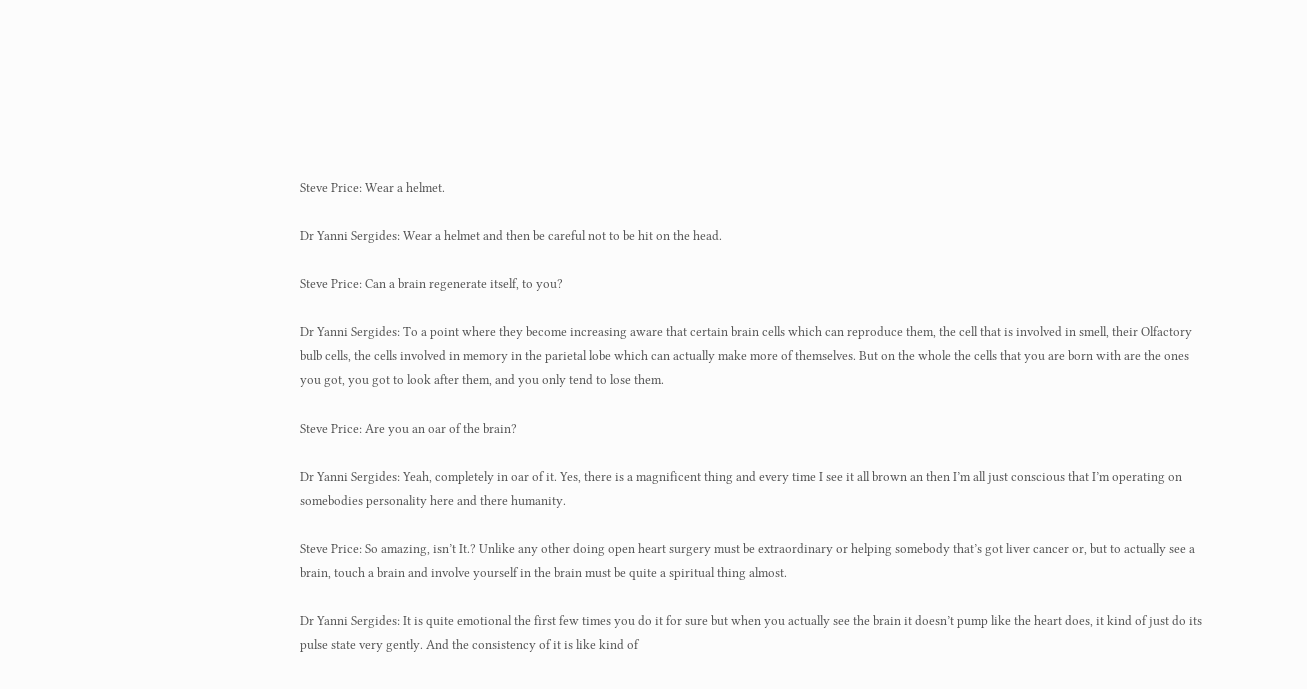Steve Price: Wear a helmet.

Dr Yanni Sergides: Wear a helmet and then be careful not to be hit on the head.

Steve Price: Can a brain regenerate itself, to you?

Dr Yanni Sergides: To a point where they become increasing aware that certain brain cells which can reproduce them, the cell that is involved in smell, their Olfactory bulb cells, the cells involved in memory in the parietal lobe which can actually make more of themselves. But on the whole the cells that you are born with are the ones you got, you got to look after them, and you only tend to lose them.

Steve Price: Are you an oar of the brain?

Dr Yanni Sergides: Yeah, completely in oar of it. Yes, there is a magnificent thing and every time I see it all brown an then I’m all just conscious that I’m operating on somebodies personality here and there humanity.

Steve Price: So amazing, isn’t It.? Unlike any other doing open heart surgery must be extraordinary or helping somebody that’s got liver cancer or, but to actually see a brain, touch a brain and involve yourself in the brain must be quite a spiritual thing almost.

Dr Yanni Sergides: It is quite emotional the first few times you do it for sure but when you actually see the brain it doesn’t pump like the heart does, it kind of just do its pulse state very gently. And the consistency of it is like kind of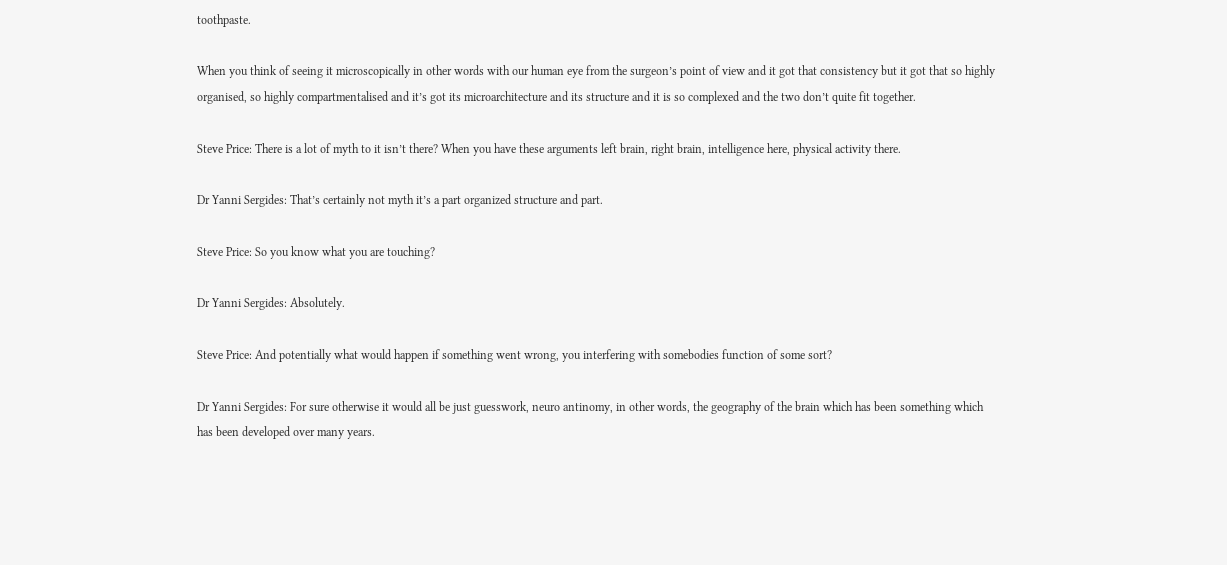toothpaste.

When you think of seeing it microscopically in other words with our human eye from the surgeon’s point of view and it got that consistency but it got that so highly organised, so highly compartmentalised and it’s got its microarchitecture and its structure and it is so complexed and the two don’t quite fit together.

Steve Price: There is a lot of myth to it isn’t there? When you have these arguments left brain, right brain, intelligence here, physical activity there.

Dr Yanni Sergides: That’s certainly not myth it’s a part organized structure and part.

Steve Price: So you know what you are touching?

Dr Yanni Sergides: Absolutely.

Steve Price: And potentially what would happen if something went wrong, you interfering with somebodies function of some sort?

Dr Yanni Sergides: For sure otherwise it would all be just guesswork, neuro antinomy, in other words, the geography of the brain which has been something which has been developed over many years.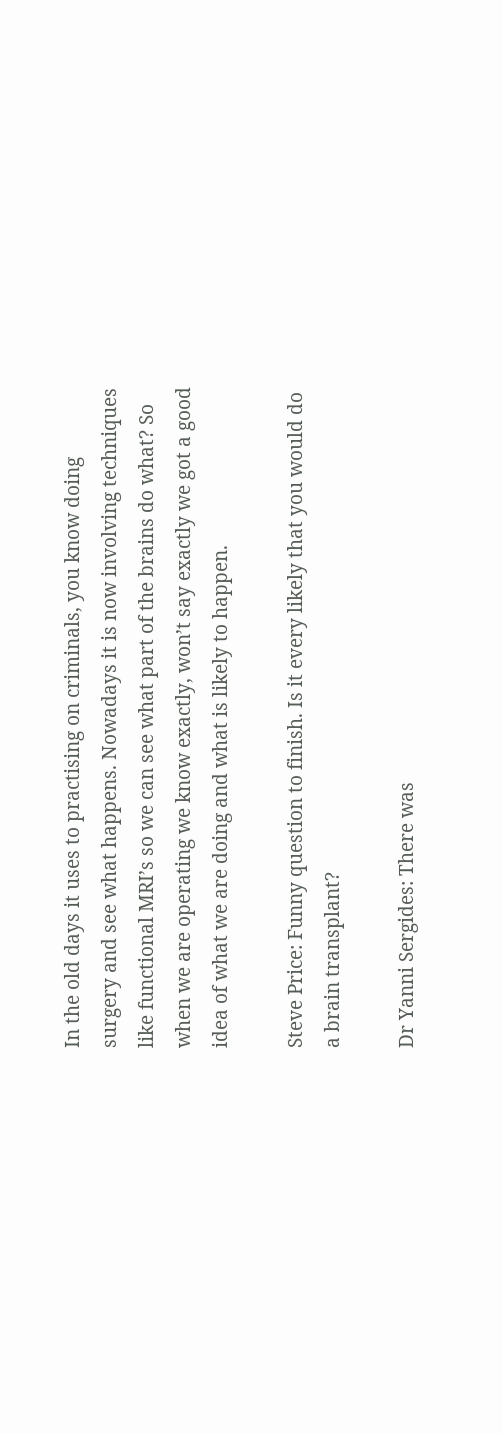In the old days it uses to practising on criminals, you know doing surgery and see what happens. Nowadays it is now involving techniques like functional MRI’s so we can see what part of the brains do what? So when we are operating we know exactly, won’t say exactly we got a good idea of what we are doing and what is likely to happen.

Steve Price: Funny question to finish. Is it every likely that you would do a brain transplant?

Dr Yanni Sergides: There was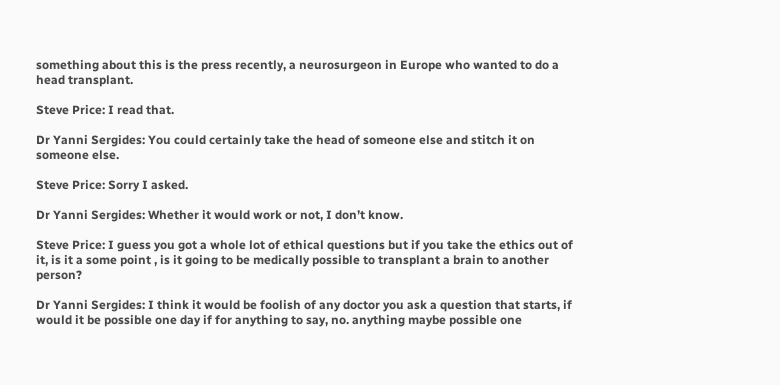something about this is the press recently, a neurosurgeon in Europe who wanted to do a head transplant.

Steve Price: I read that.

Dr Yanni Sergides: You could certainly take the head of someone else and stitch it on someone else.

Steve Price: Sorry I asked.

Dr Yanni Sergides: Whether it would work or not, I don’t know.

Steve Price: I guess you got a whole lot of ethical questions but if you take the ethics out of it, is it a some point , is it going to be medically possible to transplant a brain to another person?

Dr Yanni Sergides: I think it would be foolish of any doctor you ask a question that starts, if would it be possible one day if for anything to say, no. anything maybe possible one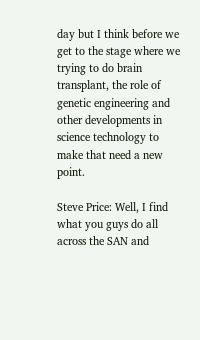day but I think before we get to the stage where we trying to do brain transplant, the role of genetic engineering and other developments in science technology to make that need a new point.

Steve Price: Well, I find what you guys do all across the SAN and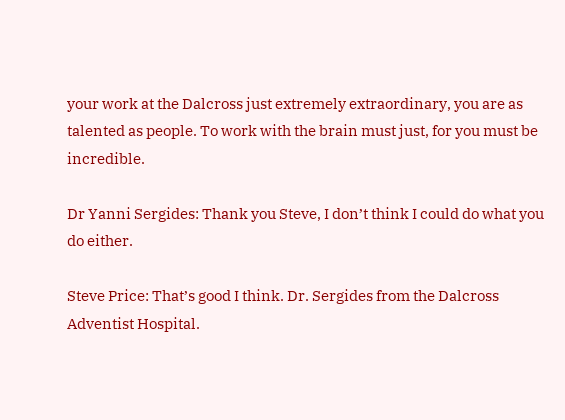your work at the Dalcross just extremely extraordinary, you are as talented as people. To work with the brain must just, for you must be incredible.

Dr Yanni Sergides: Thank you Steve, I don’t think I could do what you do either.

Steve Price: That’s good I think. Dr. Sergides from the Dalcross Adventist Hospital.